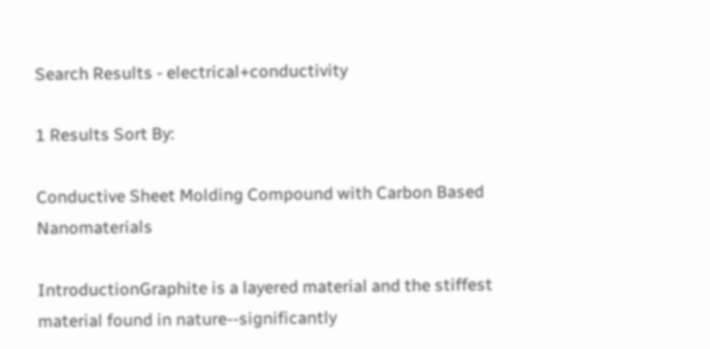Search Results - electrical+conductivity

1 Results Sort By:

Conductive Sheet Molding Compound with Carbon Based Nanomaterials

IntroductionGraphite is a layered material and the stiffest material found in nature--significantly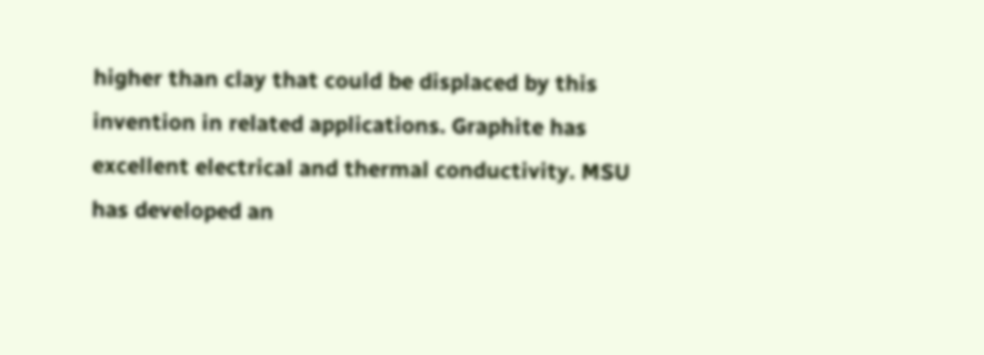higher than clay that could be displaced by this invention in related applications. Graphite has excellent electrical and thermal conductivity. MSU has developed an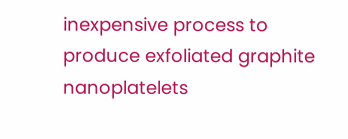inexpensive process to produce exfoliated graphite nanoplatelets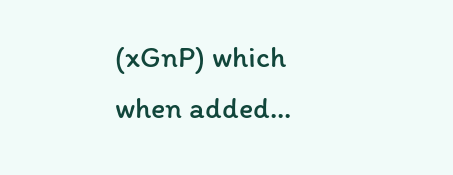(xGnP) which when added...